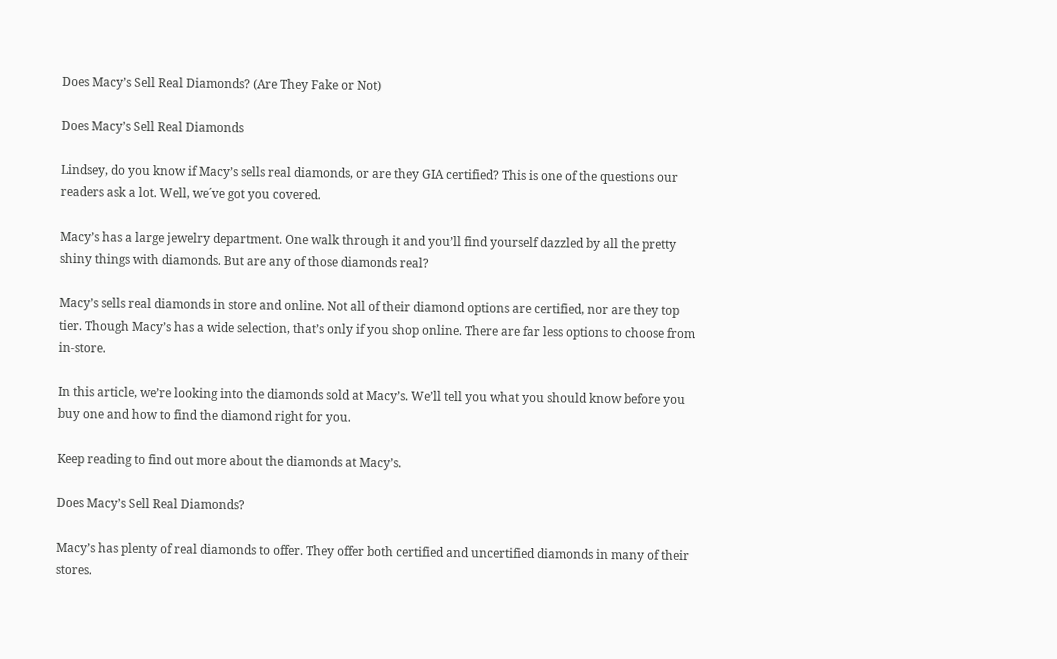Does Macy’s Sell Real Diamonds? (Are They Fake or Not)

Does Macy’s Sell Real Diamonds

Lindsey, do you know if Macy’s sells real diamonds, or are they GIA certified? This is one of the questions our readers ask a lot. Well, we´ve got you covered.

Macy’s has a large jewelry department. One walk through it and you’ll find yourself dazzled by all the pretty shiny things with diamonds. But are any of those diamonds real?

Macy’s sells real diamonds in store and online. Not all of their diamond options are certified, nor are they top tier. Though Macy’s has a wide selection, that’s only if you shop online. There are far less options to choose from in-store.

In this article, we’re looking into the diamonds sold at Macy’s. We’ll tell you what you should know before you buy one and how to find the diamond right for you.

Keep reading to find out more about the diamonds at Macy’s.

Does Macy’s Sell Real Diamonds?

Macy’s has plenty of real diamonds to offer. They offer both certified and uncertified diamonds in many of their stores.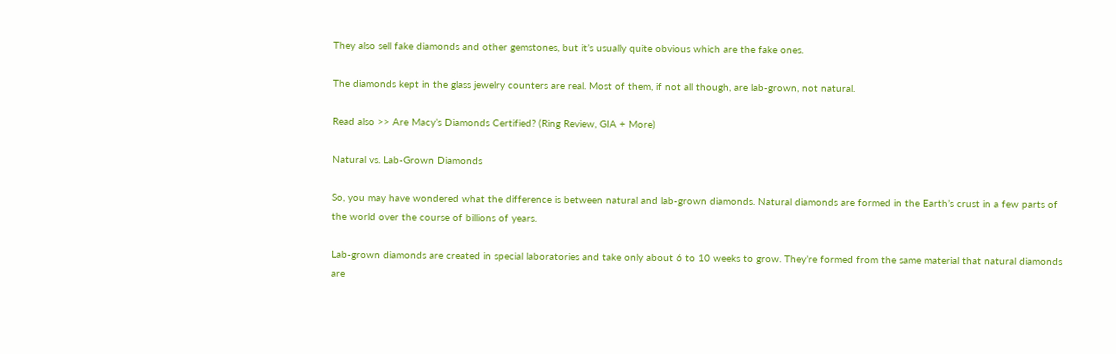They also sell fake diamonds and other gemstones, but it’s usually quite obvious which are the fake ones.

The diamonds kept in the glass jewelry counters are real. Most of them, if not all though, are lab-grown, not natural.

Read also >> Are Macy’s Diamonds Certified? (Ring Review, GIA + More)

Natural vs. Lab-Grown Diamonds

So, you may have wondered what the difference is between natural and lab-grown diamonds. Natural diamonds are formed in the Earth’s crust in a few parts of the world over the course of billions of years.

Lab-grown diamonds are created in special laboratories and take only about 6 to 10 weeks to grow. They’re formed from the same material that natural diamonds are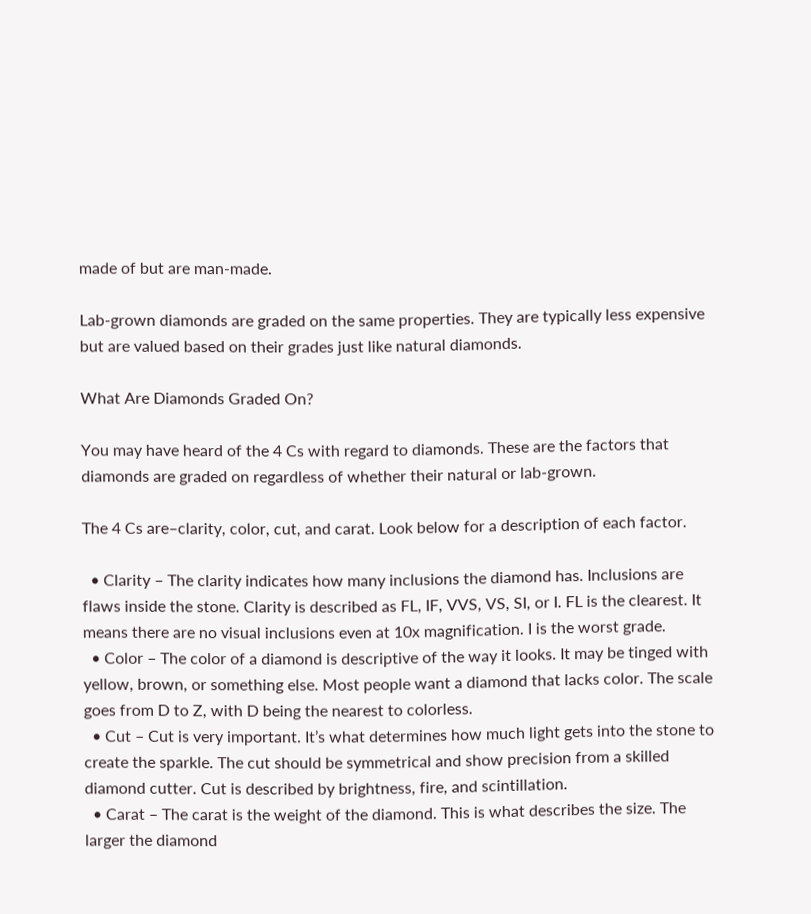made of but are man-made.

Lab-grown diamonds are graded on the same properties. They are typically less expensive but are valued based on their grades just like natural diamonds.

What Are Diamonds Graded On?

You may have heard of the 4 Cs with regard to diamonds. These are the factors that diamonds are graded on regardless of whether their natural or lab-grown.

The 4 Cs are–clarity, color, cut, and carat. Look below for a description of each factor.

  • Clarity – The clarity indicates how many inclusions the diamond has. Inclusions are flaws inside the stone. Clarity is described as FL, IF, VVS, VS, SI, or I. FL is the clearest. It means there are no visual inclusions even at 10x magnification. I is the worst grade.
  • Color – The color of a diamond is descriptive of the way it looks. It may be tinged with yellow, brown, or something else. Most people want a diamond that lacks color. The scale goes from D to Z, with D being the nearest to colorless.
  • Cut – Cut is very important. It’s what determines how much light gets into the stone to create the sparkle. The cut should be symmetrical and show precision from a skilled diamond cutter. Cut is described by brightness, fire, and scintillation.
  • Carat – The carat is the weight of the diamond. This is what describes the size. The larger the diamond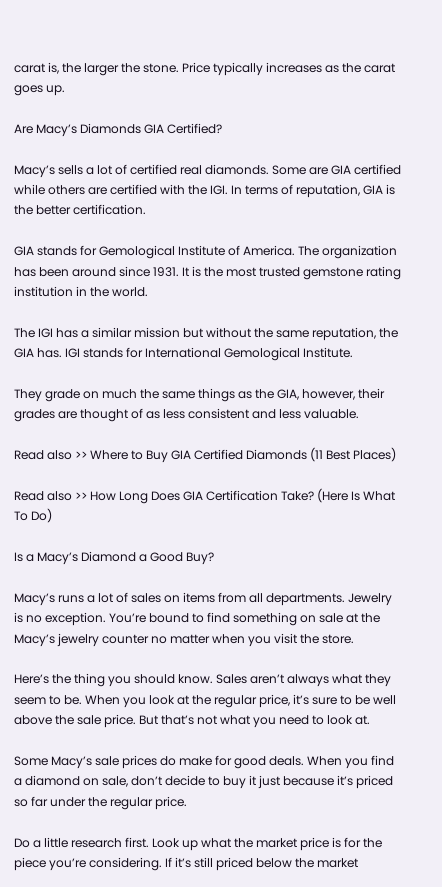carat is, the larger the stone. Price typically increases as the carat goes up.

Are Macy’s Diamonds GIA Certified?

Macy’s sells a lot of certified real diamonds. Some are GIA certified while others are certified with the IGI. In terms of reputation, GIA is the better certification.

GIA stands for Gemological Institute of America. The organization has been around since 1931. It is the most trusted gemstone rating institution in the world.

The IGI has a similar mission but without the same reputation, the GIA has. IGI stands for International Gemological Institute.

They grade on much the same things as the GIA, however, their grades are thought of as less consistent and less valuable.

Read also >> Where to Buy GIA Certified Diamonds (11 Best Places)

Read also >> How Long Does GIA Certification Take? (Here Is What To Do)

Is a Macy’s Diamond a Good Buy?

Macy’s runs a lot of sales on items from all departments. Jewelry is no exception. You’re bound to find something on sale at the Macy’s jewelry counter no matter when you visit the store.

Here’s the thing you should know. Sales aren’t always what they seem to be. When you look at the regular price, it’s sure to be well above the sale price. But that’s not what you need to look at.

Some Macy’s sale prices do make for good deals. When you find a diamond on sale, don’t decide to buy it just because it’s priced so far under the regular price.

Do a little research first. Look up what the market price is for the piece you’re considering. If it’s still priced below the market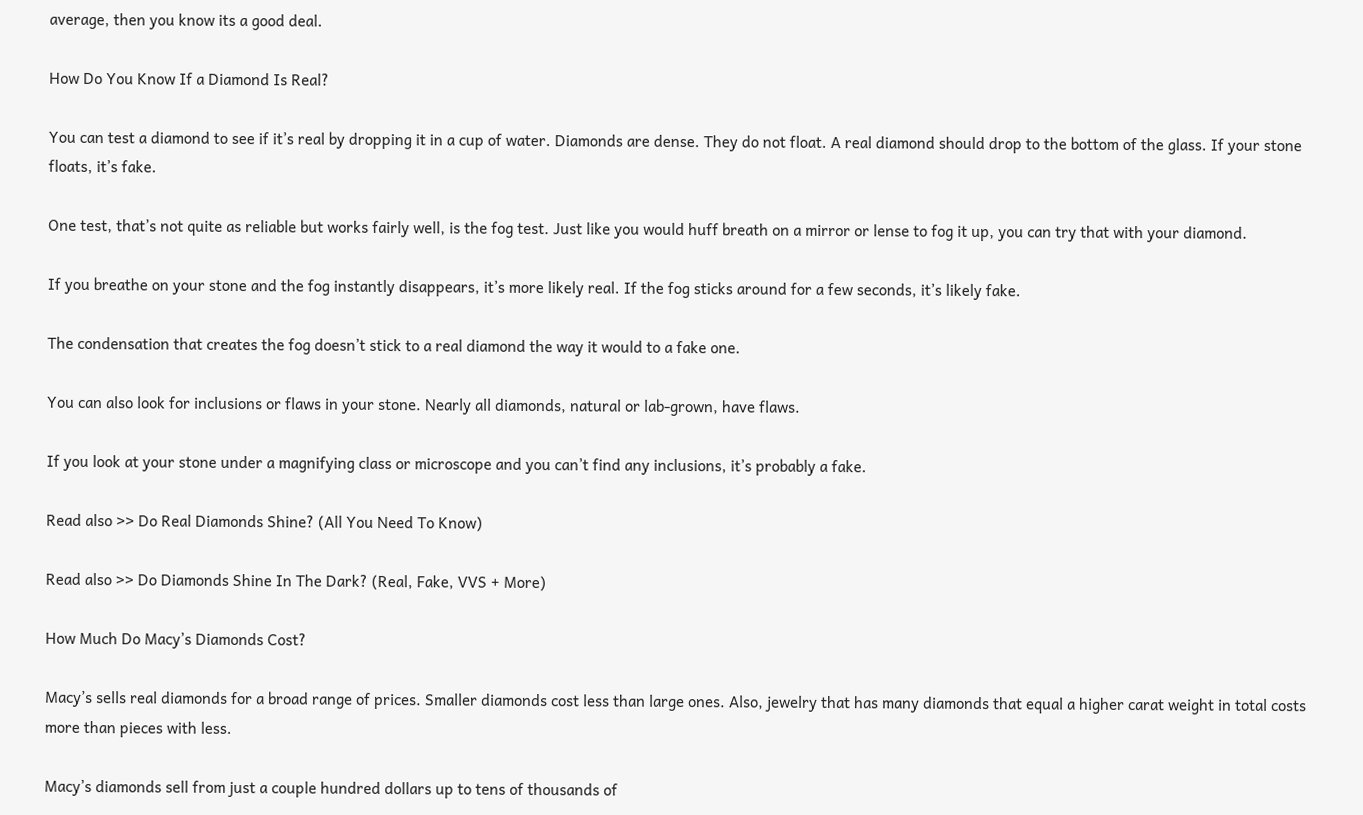average, then you know its a good deal.

How Do You Know If a Diamond Is Real?

You can test a diamond to see if it’s real by dropping it in a cup of water. Diamonds are dense. They do not float. A real diamond should drop to the bottom of the glass. If your stone floats, it’s fake.

One test, that’s not quite as reliable but works fairly well, is the fog test. Just like you would huff breath on a mirror or lense to fog it up, you can try that with your diamond.

If you breathe on your stone and the fog instantly disappears, it’s more likely real. If the fog sticks around for a few seconds, it’s likely fake.

The condensation that creates the fog doesn’t stick to a real diamond the way it would to a fake one.

You can also look for inclusions or flaws in your stone. Nearly all diamonds, natural or lab-grown, have flaws.

If you look at your stone under a magnifying class or microscope and you can’t find any inclusions, it’s probably a fake.

Read also >> Do Real Diamonds Shine? (All You Need To Know)

Read also >> Do Diamonds Shine In The Dark? (Real, Fake, VVS + More)

How Much Do Macy’s Diamonds Cost?

Macy’s sells real diamonds for a broad range of prices. Smaller diamonds cost less than large ones. Also, jewelry that has many diamonds that equal a higher carat weight in total costs more than pieces with less.

Macy’s diamonds sell from just a couple hundred dollars up to tens of thousands of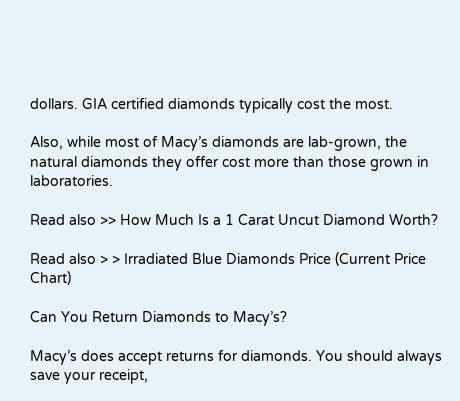dollars. GIA certified diamonds typically cost the most.

Also, while most of Macy’s diamonds are lab-grown, the natural diamonds they offer cost more than those grown in laboratories.

Read also >> How Much Is a 1 Carat Uncut Diamond Worth?

Read also > > Irradiated Blue Diamonds Price (Current Price Chart)

Can You Return Diamonds to Macy’s?

Macy’s does accept returns for diamonds. You should always save your receipt,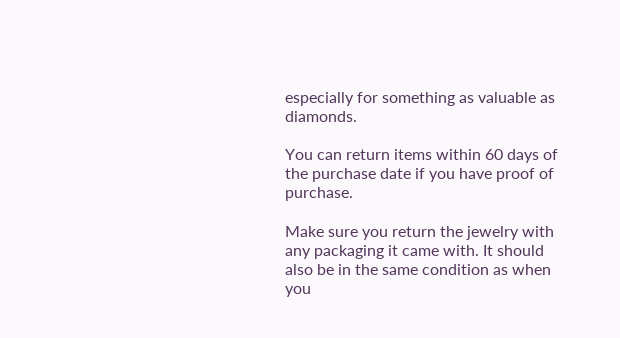especially for something as valuable as diamonds.

You can return items within 60 days of the purchase date if you have proof of purchase.

Make sure you return the jewelry with any packaging it came with. It should also be in the same condition as when you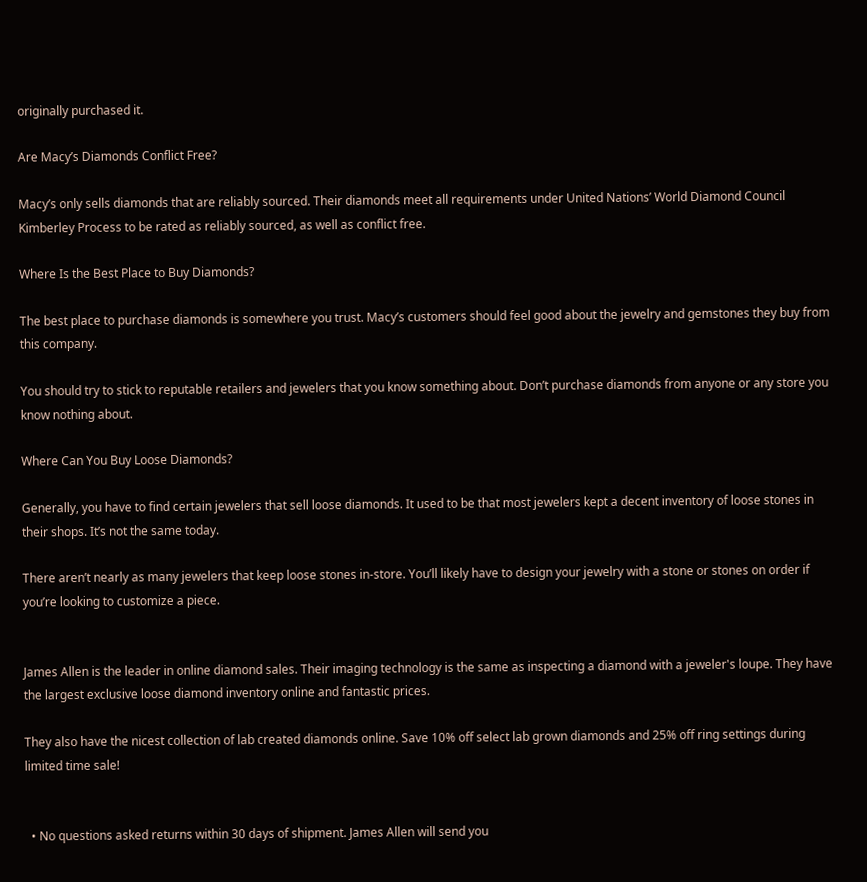originally purchased it.

Are Macy’s Diamonds Conflict Free?

Macy’s only sells diamonds that are reliably sourced. Their diamonds meet all requirements under United Nations’ World Diamond Council Kimberley Process to be rated as reliably sourced, as well as conflict free.

Where Is the Best Place to Buy Diamonds?

The best place to purchase diamonds is somewhere you trust. Macy’s customers should feel good about the jewelry and gemstones they buy from this company.

You should try to stick to reputable retailers and jewelers that you know something about. Don’t purchase diamonds from anyone or any store you know nothing about.

Where Can You Buy Loose Diamonds?

Generally, you have to find certain jewelers that sell loose diamonds. It used to be that most jewelers kept a decent inventory of loose stones in their shops. It’s not the same today.

There aren’t nearly as many jewelers that keep loose stones in-store. You’ll likely have to design your jewelry with a stone or stones on order if you’re looking to customize a piece.


James Allen is the leader in online diamond sales. Their imaging technology is the same as inspecting a diamond with a jeweler's loupe. They have the largest exclusive loose diamond inventory online and fantastic prices.

They also have the nicest collection of lab created diamonds online. Save 10% off select lab grown diamonds and 25% off ring settings during limited time sale!


  • No questions asked returns within 30 days of shipment. James Allen will send you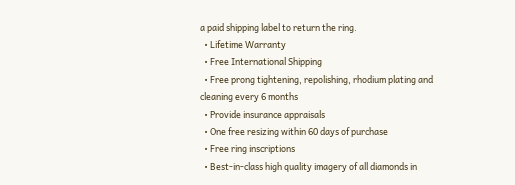a paid shipping label to return the ring.
  • Lifetime Warranty
  • Free International Shipping
  • Free prong tightening, repolishing, rhodium plating and cleaning every 6 months
  • Provide insurance appraisals
  • One free resizing within 60 days of purchase
  • Free ring inscriptions
  • Best-in-class high quality imagery of all diamonds in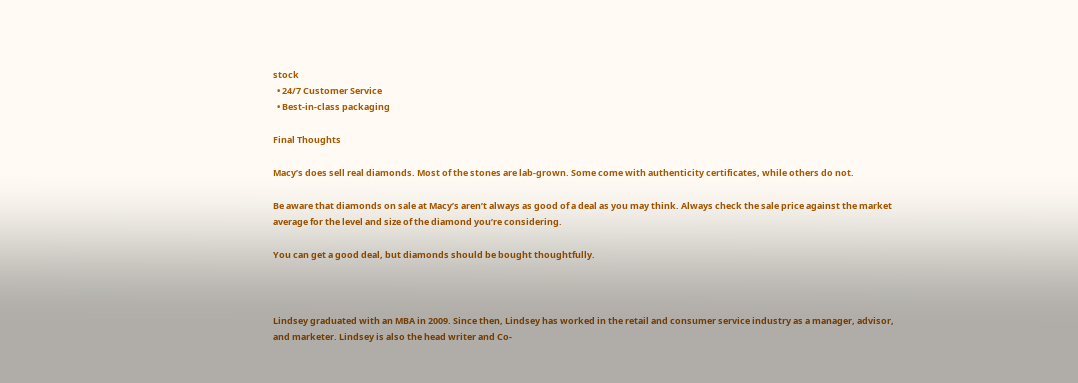stock
  • 24/7 Customer Service
  • Best-in-class packaging

Final Thoughts

Macy’s does sell real diamonds. Most of the stones are lab-grown. Some come with authenticity certificates, while others do not.

Be aware that diamonds on sale at Macy’s aren’t always as good of a deal as you may think. Always check the sale price against the market average for the level and size of the diamond you’re considering.

You can get a good deal, but diamonds should be bought thoughtfully.



Lindsey graduated with an MBA in 2009. Since then, Lindsey has worked in the retail and consumer service industry as a manager, advisor, and marketer. Lindsey is also the head writer and Co-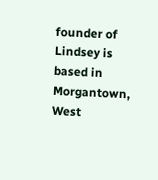founder of Lindsey is based in Morgantown, West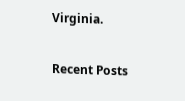Virginia.

Recent Posts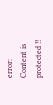error: Content is protected !!